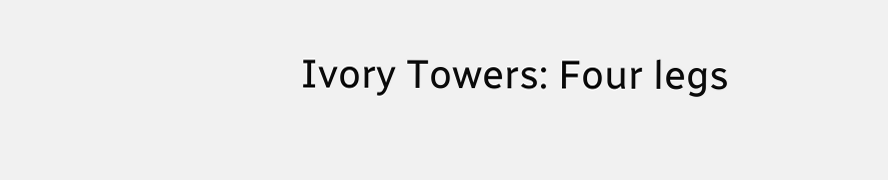Ivory Towers: Four legs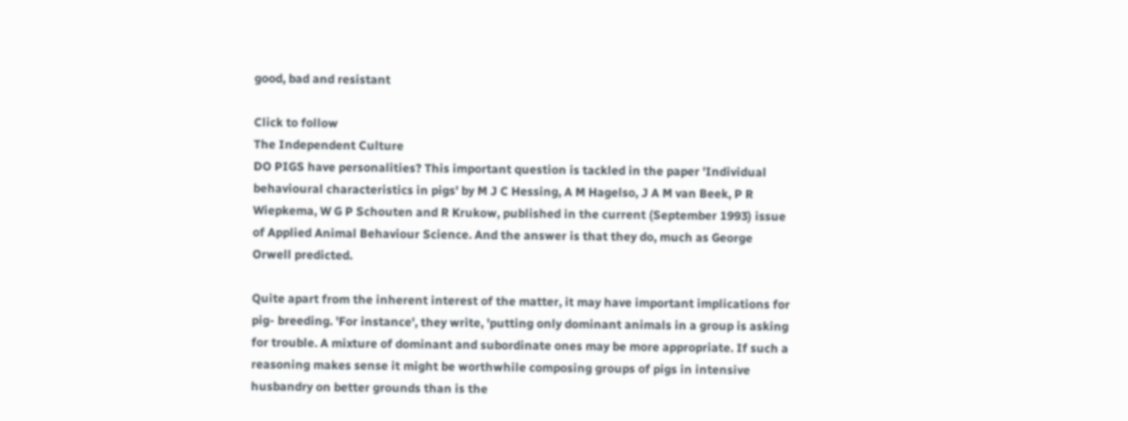good, bad and resistant

Click to follow
The Independent Culture
DO PIGS have personalities? This important question is tackled in the paper 'Individual behavioural characteristics in pigs' by M J C Hessing, A M Hagelso, J A M van Beek, P R Wiepkema, W G P Schouten and R Krukow, published in the current (September 1993) issue of Applied Animal Behaviour Science. And the answer is that they do, much as George Orwell predicted.

Quite apart from the inherent interest of the matter, it may have important implications for pig- breeding. 'For instance', they write, 'putting only dominant animals in a group is asking for trouble. A mixture of dominant and subordinate ones may be more appropriate. If such a reasoning makes sense it might be worthwhile composing groups of pigs in intensive husbandry on better grounds than is the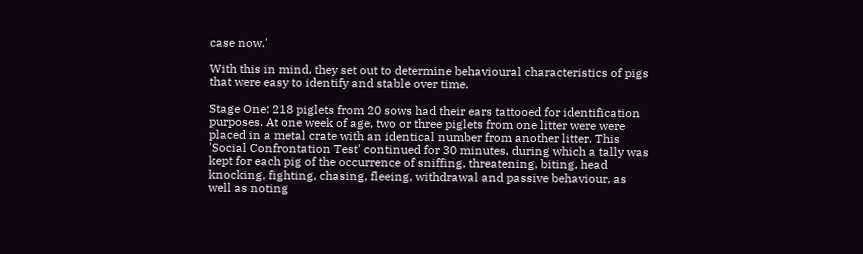case now.'

With this in mind, they set out to determine behavioural characteristics of pigs that were easy to identify and stable over time.

Stage One: 218 piglets from 20 sows had their ears tattooed for identification purposes. At one week of age, two or three piglets from one litter were were placed in a metal crate with an identical number from another litter. This 'Social Confrontation Test' continued for 30 minutes, during which a tally was kept for each pig of the occurrence of sniffing, threatening, biting, head knocking, fighting, chasing, fleeing, withdrawal and passive behaviour, as well as noting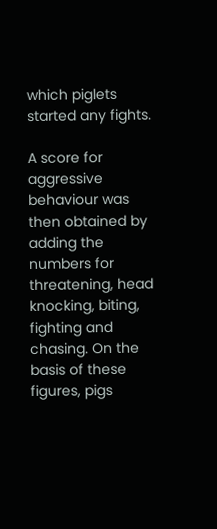which piglets started any fights.

A score for aggressive behaviour was then obtained by adding the numbers for threatening, head knocking, biting, fighting and chasing. On the basis of these figures, pigs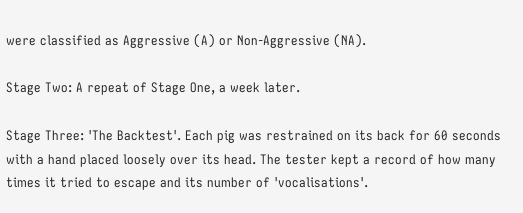were classified as Aggressive (A) or Non-Aggressive (NA).

Stage Two: A repeat of Stage One, a week later.

Stage Three: 'The Backtest'. Each pig was restrained on its back for 60 seconds with a hand placed loosely over its head. The tester kept a record of how many times it tried to escape and its number of 'vocalisations'.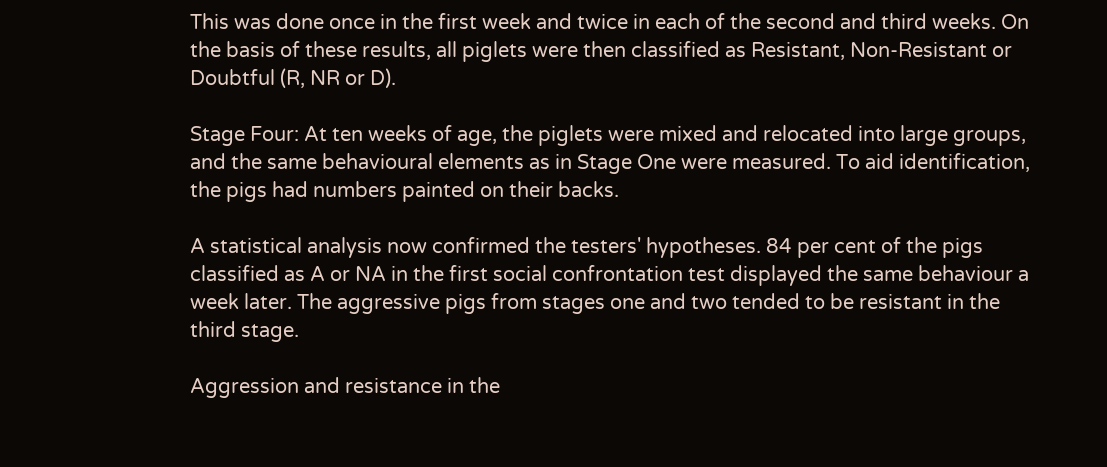This was done once in the first week and twice in each of the second and third weeks. On the basis of these results, all piglets were then classified as Resistant, Non-Resistant or Doubtful (R, NR or D).

Stage Four: At ten weeks of age, the piglets were mixed and relocated into large groups, and the same behavioural elements as in Stage One were measured. To aid identification, the pigs had numbers painted on their backs.

A statistical analysis now confirmed the testers' hypotheses. 84 per cent of the pigs classified as A or NA in the first social confrontation test displayed the same behaviour a week later. The aggressive pigs from stages one and two tended to be resistant in the third stage.

Aggression and resistance in the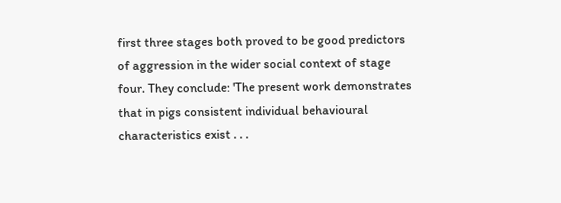first three stages both proved to be good predictors of aggression in the wider social context of stage four. They conclude: 'The present work demonstrates that in pigs consistent individual behavioural characteristics exist . . .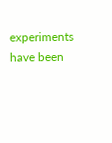experiments have been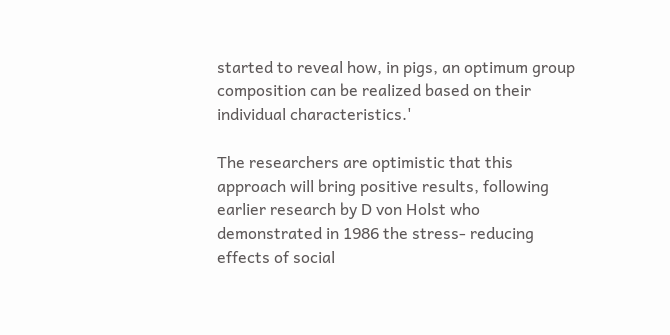started to reveal how, in pigs, an optimum group composition can be realized based on their individual characteristics.'

The researchers are optimistic that this approach will bring positive results, following earlier research by D von Holst who demonstrated in 1986 the stress- reducing effects of social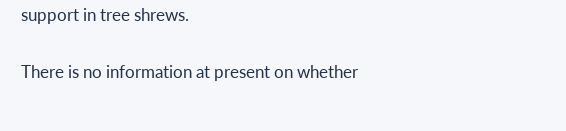support in tree shrews.

There is no information at present on whether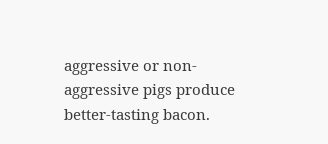aggressive or non-aggressive pigs produce better-tasting bacon.